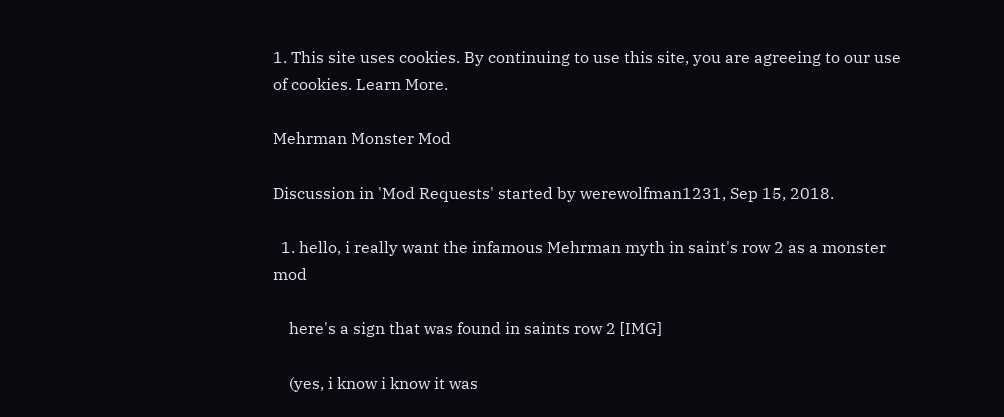1. This site uses cookies. By continuing to use this site, you are agreeing to our use of cookies. Learn More.

Mehrman Monster Mod

Discussion in 'Mod Requests' started by werewolfman1231, Sep 15, 2018.

  1. hello, i really want the infamous Mehrman myth in saint's row 2 as a monster mod

    here's a sign that was found in saints row 2 [IMG]

    (yes, i know i know it was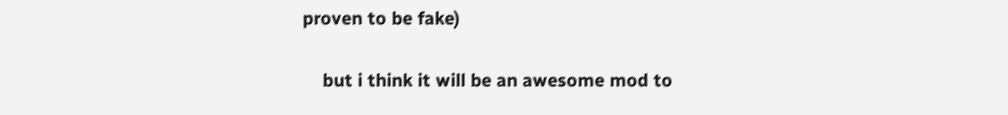proven to be fake)

    but i think it will be an awesome mod to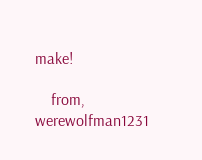make!

    from, werewolfman1231